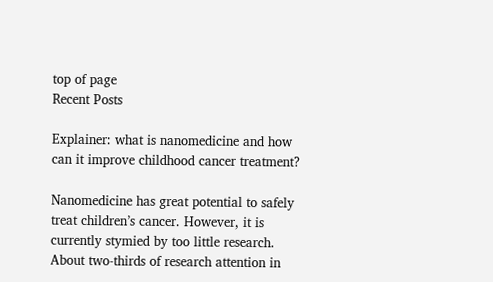top of page
Recent Posts

Explainer: what is nanomedicine and how can it improve childhood cancer treatment?

Nanomedicine has great potential to safely treat children’s cancer. However, it is currently stymied by too little research. About two-thirds of research attention in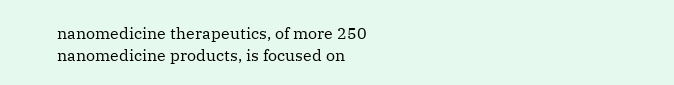nanomedicine therapeutics, of more 250 nanomedicine products, is focused on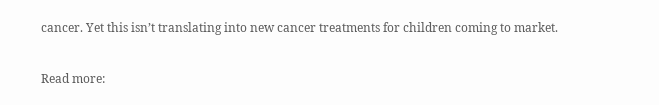cancer. Yet this isn’t translating into new cancer treatments for children coming to market.

Read more: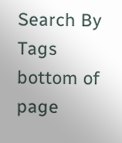Search By Tags
bottom of page